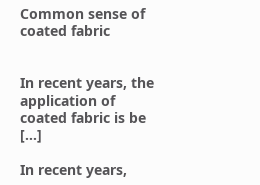Common sense of coated fabric


In recent years, the application of coated fabric is be […]

In recent years,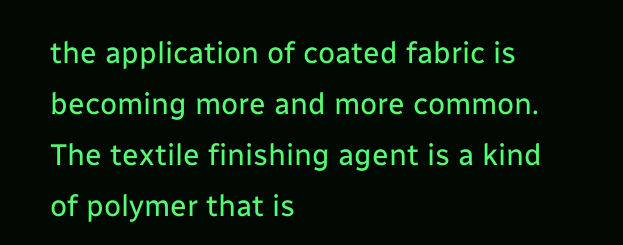the application of coated fabric is becoming more and more common. The textile finishing agent is a kind of polymer that is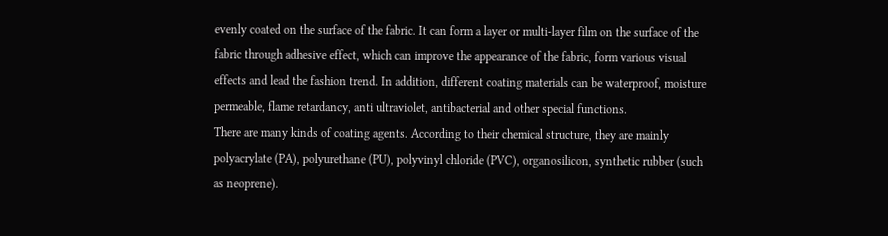evenly coated on the surface of the fabric. It can form a layer or multi-layer film on the surface of the fabric through adhesive effect, which can improve the appearance of the fabric, form various visual effects and lead the fashion trend. In addition, different coating materials can be waterproof, moisture permeable, flame retardancy, anti ultraviolet, antibacterial and other special functions.
There are many kinds of coating agents. According to their chemical structure, they are mainly polyacrylate (PA), polyurethane (PU), polyvinyl chloride (PVC), organosilicon, synthetic rubber (such as neoprene).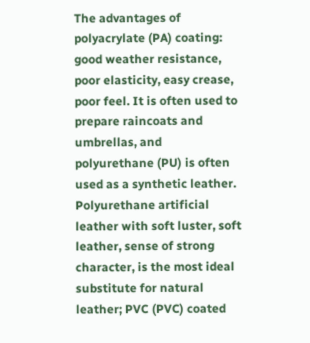The advantages of polyacrylate (PA) coating: good weather resistance, poor elasticity, easy crease, poor feel. It is often used to prepare raincoats and umbrellas, and polyurethane (PU) is often used as a synthetic leather. Polyurethane artificial leather with soft luster, soft leather, sense of strong character, is the most ideal substitute for natural leather; PVC (PVC) coated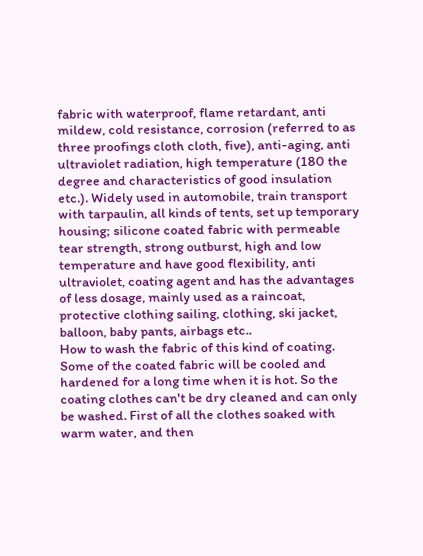fabric with waterproof, flame retardant, anti mildew, cold resistance, corrosion (referred to as three proofings cloth cloth, five), anti-aging, anti ultraviolet radiation, high temperature (180 the degree and characteristics of good insulation etc.). Widely used in automobile, train transport with tarpaulin, all kinds of tents, set up temporary housing; silicone coated fabric with permeable tear strength, strong outburst, high and low temperature and have good flexibility, anti ultraviolet, coating agent and has the advantages of less dosage, mainly used as a raincoat, protective clothing sailing, clothing, ski jacket, balloon, baby pants, airbags etc..
How to wash the fabric of this kind of coating. Some of the coated fabric will be cooled and hardened for a long time when it is hot. So the coating clothes can't be dry cleaned and can only be washed. First of all the clothes soaked with warm water, and then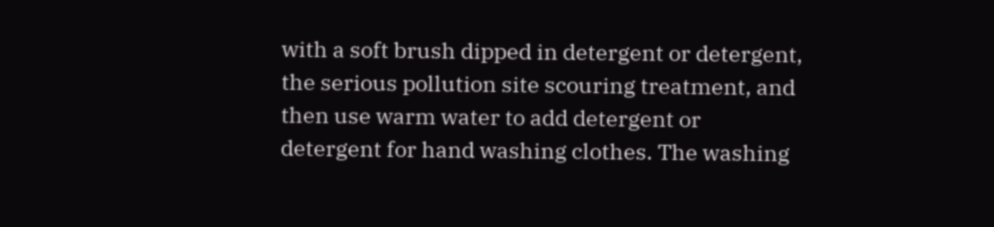with a soft brush dipped in detergent or detergent, the serious pollution site scouring treatment, and then use warm water to add detergent or detergent for hand washing clothes. The washing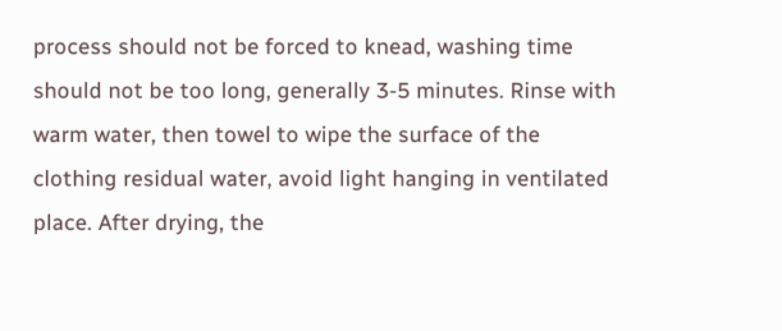process should not be forced to knead, washing time should not be too long, generally 3-5 minutes. Rinse with warm water, then towel to wipe the surface of the clothing residual water, avoid light hanging in ventilated place. After drying, the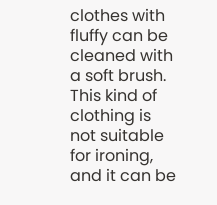clothes with fluffy can be cleaned with a soft brush. This kind of clothing is not suitable for ironing, and it can be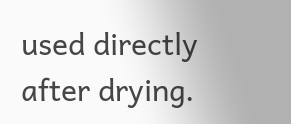used directly after drying.